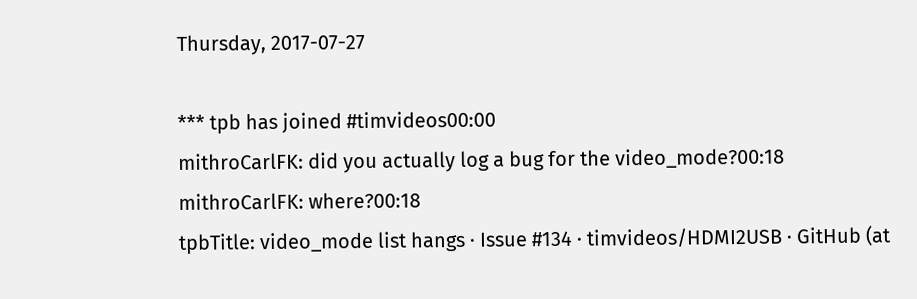Thursday, 2017-07-27

*** tpb has joined #timvideos00:00
mithroCarlFK: did you actually log a bug for the video_mode?00:18
mithroCarlFK: where?00:18
tpbTitle: video_mode list hangs · Issue #134 · timvideos/HDMI2USB · GitHub (at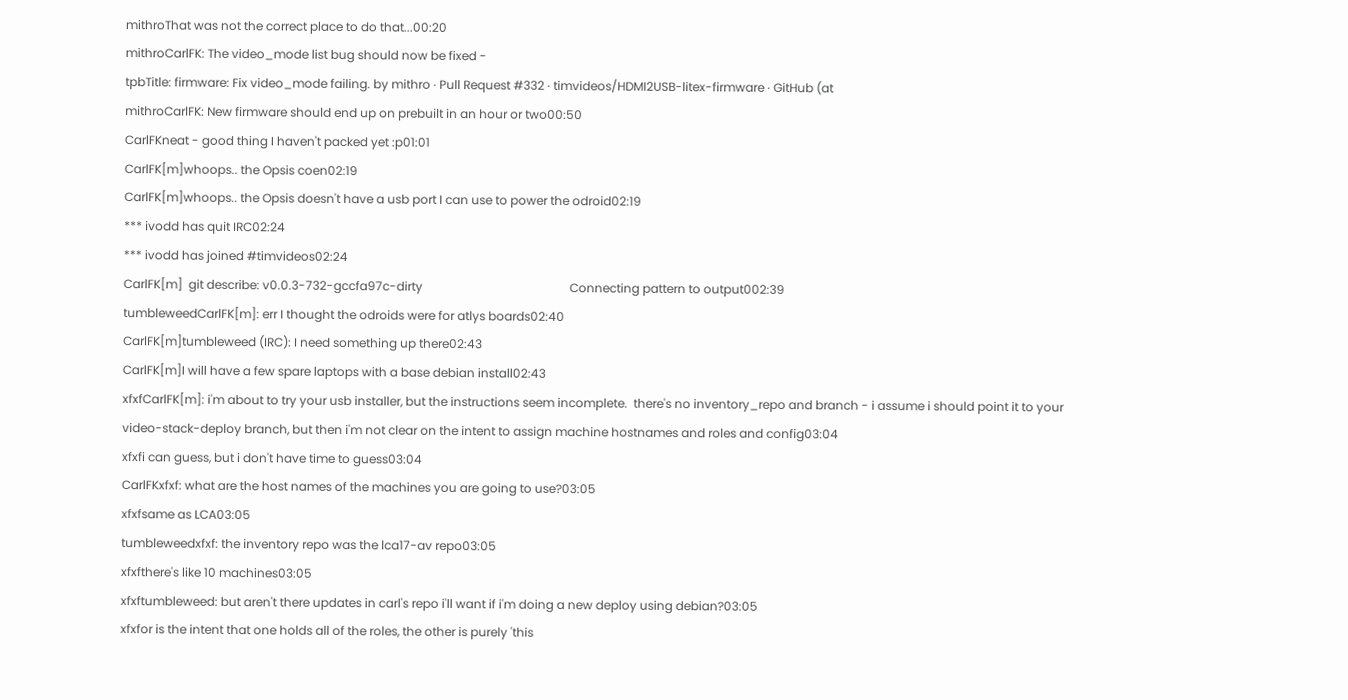mithroThat was not the correct place to do that...00:20
mithroCarlFK: The video_mode list bug should now be fixed -
tpbTitle: firmware: Fix video_mode failing. by mithro · Pull Request #332 · timvideos/HDMI2USB-litex-firmware · GitHub (at
mithroCarlFK: New firmware should end up on prebuilt in an hour or two00:50
CarlFKneat - good thing I haven't packed yet :p01:01
CarlFK[m]whoops.. the Opsis coen02:19
CarlFK[m]whoops.. the Opsis doesn't have a usb port I can use to power the odroid02:19
*** ivodd has quit IRC02:24
*** ivodd has joined #timvideos02:24
CarlFK[m]  git describe: v0.0.3-732-gccfa97c-dirty                                                 Connecting pattern to output002:39
tumbleweedCarlFK[m]: err I thought the odroids were for atlys boards02:40
CarlFK[m]tumbleweed (IRC): I need something up there02:43
CarlFK[m]I will have a few spare laptops with a base debian install02:43
xfxfCarlFK[m]: i'm about to try your usb installer, but the instructions seem incomplete.  there's no inventory_repo and branch - i assume i should point it to your video-stack-deploy branch, but then i'm not clear on the intent to assign machine hostnames and roles and config03:04
xfxfi can guess, but i don't have time to guess03:04
CarlFKxfxf: what are the host names of the machines you are going to use?03:05
xfxfsame as LCA03:05
tumbleweedxfxf: the inventory repo was the lca17-av repo03:05
xfxfthere's like 10 machines03:05
xfxftumbleweed: but aren't there updates in carl's repo i'll want if i'm doing a new deploy using debian?03:05
xfxfor is the intent that one holds all of the roles, the other is purely 'this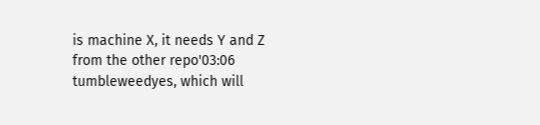is machine X, it needs Y and Z from the other repo'03:06
tumbleweedyes, which will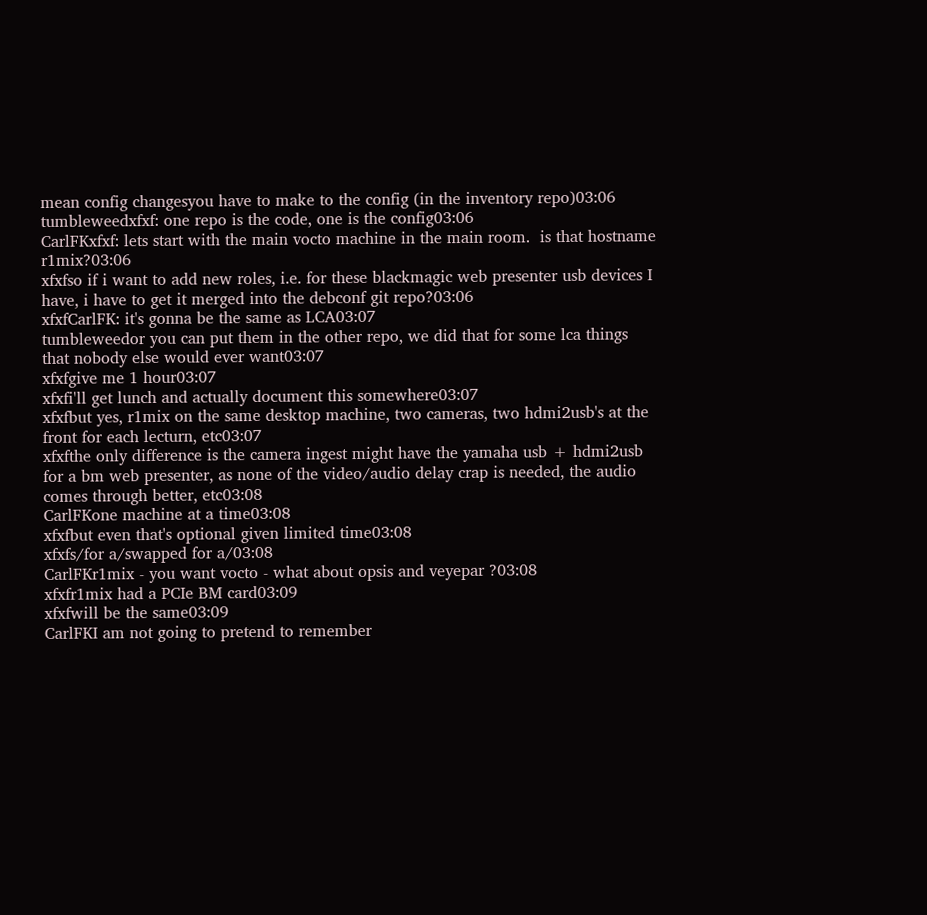mean config changesyou have to make to the config (in the inventory repo)03:06
tumbleweedxfxf: one repo is the code, one is the config03:06
CarlFKxfxf: lets start with the main vocto machine in the main room.  is that hostname r1mix?03:06
xfxfso if i want to add new roles, i.e. for these blackmagic web presenter usb devices I have, i have to get it merged into the debconf git repo?03:06
xfxfCarlFK: it's gonna be the same as LCA03:07
tumbleweedor you can put them in the other repo, we did that for some lca things that nobody else would ever want03:07
xfxfgive me 1 hour03:07
xfxfi'll get lunch and actually document this somewhere03:07
xfxfbut yes, r1mix on the same desktop machine, two cameras, two hdmi2usb's at the front for each lecturn, etc03:07
xfxfthe only difference is the camera ingest might have the yamaha usb + hdmi2usb for a bm web presenter, as none of the video/audio delay crap is needed, the audio comes through better, etc03:08
CarlFKone machine at a time03:08
xfxfbut even that's optional given limited time03:08
xfxfs/for a/swapped for a/03:08
CarlFKr1mix - you want vocto - what about opsis and veyepar ?03:08
xfxfr1mix had a PCIe BM card03:09
xfxfwill be the same03:09
CarlFKI am not going to pretend to remember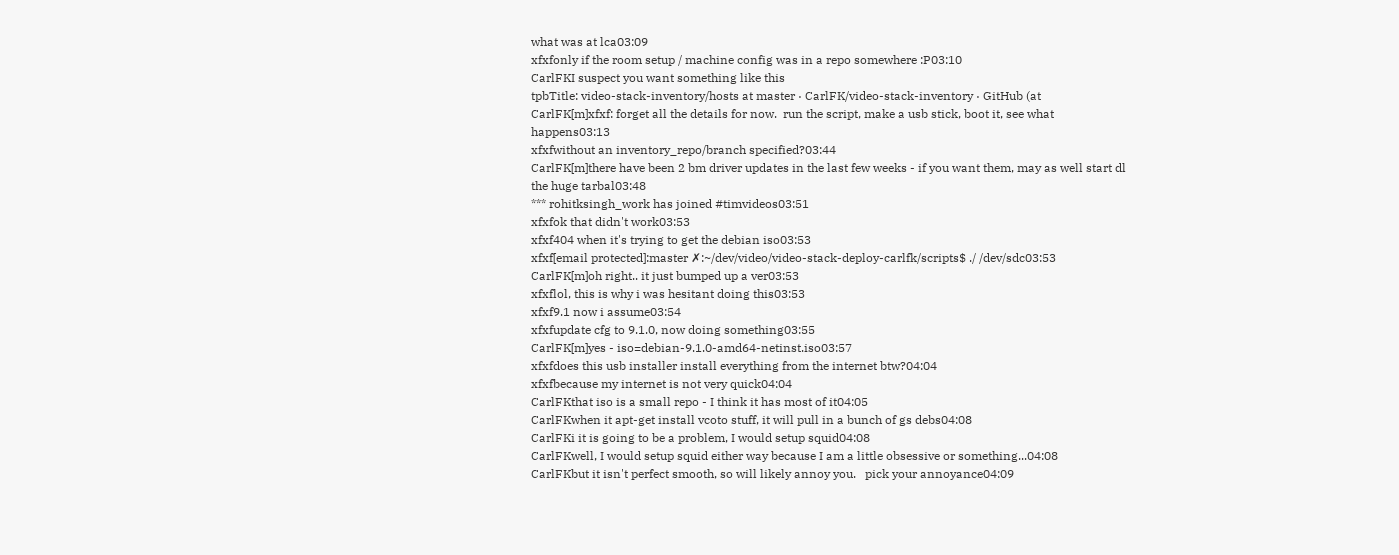what was at lca03:09
xfxfonly if the room setup / machine config was in a repo somewhere :P03:10
CarlFKI suspect you want something like this
tpbTitle: video-stack-inventory/hosts at master · CarlFK/video-stack-inventory · GitHub (at
CarlFK[m]xfxf: forget all the details for now.  run the script, make a usb stick, boot it, see what happens03:13
xfxfwithout an inventory_repo/branch specified?03:44
CarlFK[m]there have been 2 bm driver updates in the last few weeks - if you want them, may as well start dl the huge tarbal03:48
*** rohitksingh_work has joined #timvideos03:51
xfxfok that didn't work03:53
xfxf404 when it's trying to get the debian iso03:53
xfxf[email protected]:master ✗:~/dev/video/video-stack-deploy-carlfk/scripts$ ./ /dev/sdc03:53
CarlFK[m]oh right.. it just bumped up a ver03:53
xfxflol, this is why i was hesitant doing this03:53
xfxf9.1 now i assume03:54
xfxfupdate cfg to 9.1.0, now doing something03:55
CarlFK[m]yes - iso=debian-9.1.0-amd64-netinst.iso03:57
xfxfdoes this usb installer install everything from the internet btw?04:04
xfxfbecause my internet is not very quick04:04
CarlFKthat iso is a small repo - I think it has most of it04:05
CarlFKwhen it apt-get install vcoto stuff, it will pull in a bunch of gs debs04:08
CarlFKi it is going to be a problem, I would setup squid04:08
CarlFKwell, I would setup squid either way because I am a little obsessive or something...04:08
CarlFKbut it isn't perfect smooth, so will likely annoy you.   pick your annoyance04:09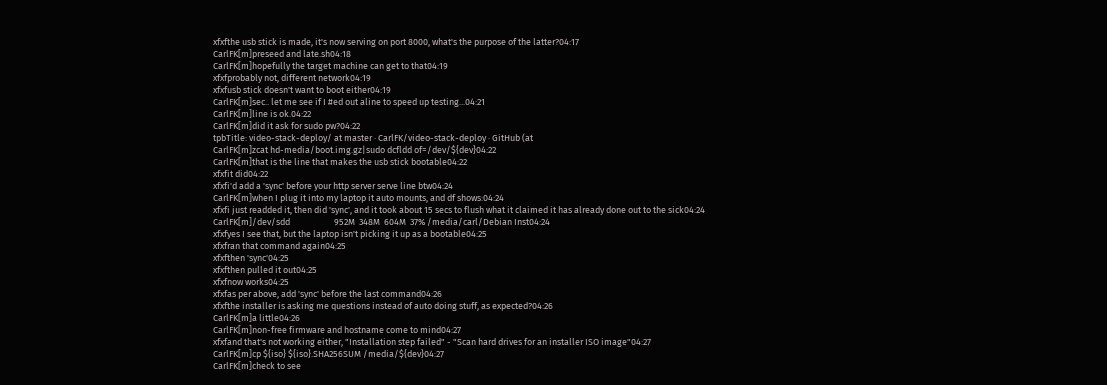xfxfthe usb stick is made, it's now serving on port 8000, what's the purpose of the latter?04:17
CarlFK[m]preseed and late.sh04:18
CarlFK[m]hopefully the target machine can get to that04:19
xfxfprobably not, different network04:19
xfxfusb stick doesn't want to boot either04:19
CarlFK[m]sec.. let me see if I #ed out aline to speed up testing...04:21
CarlFK[m]line is ok.04:22
CarlFK[m]did it ask for sudo pw?04:22
tpbTitle: video-stack-deploy/ at master · CarlFK/video-stack-deploy · GitHub (at
CarlFK[m]zcat hd-media/boot.img.gz|sudo dcfldd of=/dev/${dev}04:22
CarlFK[m]that is the line that makes the usb stick bootable04:22
xfxfit did04:22
xfxfi'd add a 'sync' before your http server serve line btw04:24
CarlFK[m]when I plug it into my laptop it auto mounts, and df shows:04:24
xfxfi just readded it, then did 'sync', and it took about 15 secs to flush what it claimed it has already done out to the sick04:24
CarlFK[m]/dev/sdd                      952M  348M  604M  37% /media/carl/Debian Inst04:24
xfxfyes I see that, but the laptop isn't picking it up as a bootable04:25
xfxfran that command again04:25
xfxfthen 'sync'04:25
xfxfthen pulled it out04:25
xfxfnow works04:25
xfxfas per above, add 'sync' before the last command04:26
xfxfthe installer is asking me questions instead of auto doing stuff, as expected?04:26
CarlFK[m]a little04:26
CarlFK[m]non-free firmware and hostname come to mind04:27
xfxfand that's not working either, "Installation step failed" - "Scan hard drives for an installer ISO image"04:27
CarlFK[m]cp ${iso} ${iso}.SHA256SUM /media/${dev}04:27
CarlFK[m]check to see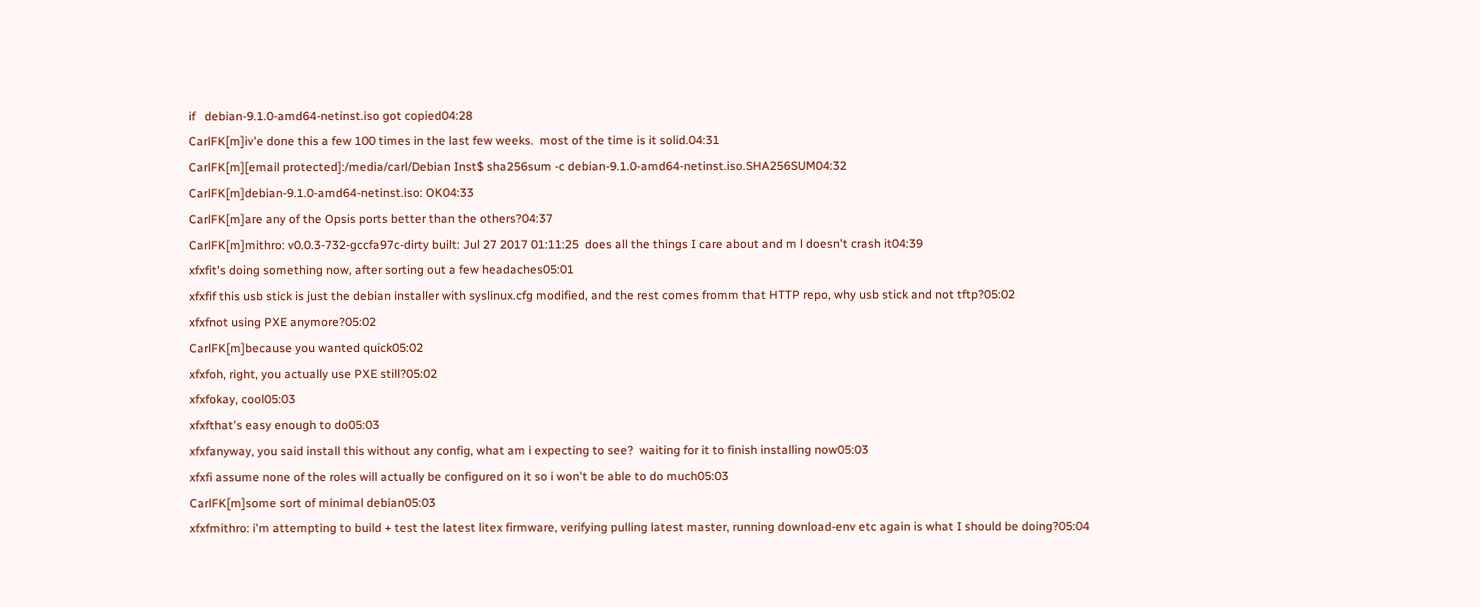if   debian-9.1.0-amd64-netinst.iso got copied04:28
CarlFK[m]iv'e done this a few 100 times in the last few weeks.  most of the time is it solid.04:31
CarlFK[m][email protected]:/media/carl/Debian Inst$ sha256sum -c debian-9.1.0-amd64-netinst.iso.SHA256SUM04:32
CarlFK[m]debian-9.1.0-amd64-netinst.iso: OK04:33
CarlFK[m]are any of the Opsis ports better than the others?04:37
CarlFK[m]mithro: v0.0.3-732-gccfa97c-dirty built: Jul 27 2017 01:11:25  does all the things I care about and m l doesn't crash it04:39
xfxfit's doing something now, after sorting out a few headaches05:01
xfxfif this usb stick is just the debian installer with syslinux.cfg modified, and the rest comes fromm that HTTP repo, why usb stick and not tftp?05:02
xfxfnot using PXE anymore?05:02
CarlFK[m]because you wanted quick05:02
xfxfoh, right, you actually use PXE still?05:02
xfxfokay, cool05:03
xfxfthat's easy enough to do05:03
xfxfanyway, you said install this without any config, what am i expecting to see?  waiting for it to finish installing now05:03
xfxfi assume none of the roles will actually be configured on it so i won't be able to do much05:03
CarlFK[m]some sort of minimal debian05:03
xfxfmithro: i'm attempting to build + test the latest litex firmware, verifying pulling latest master, running download-env etc again is what I should be doing?05:04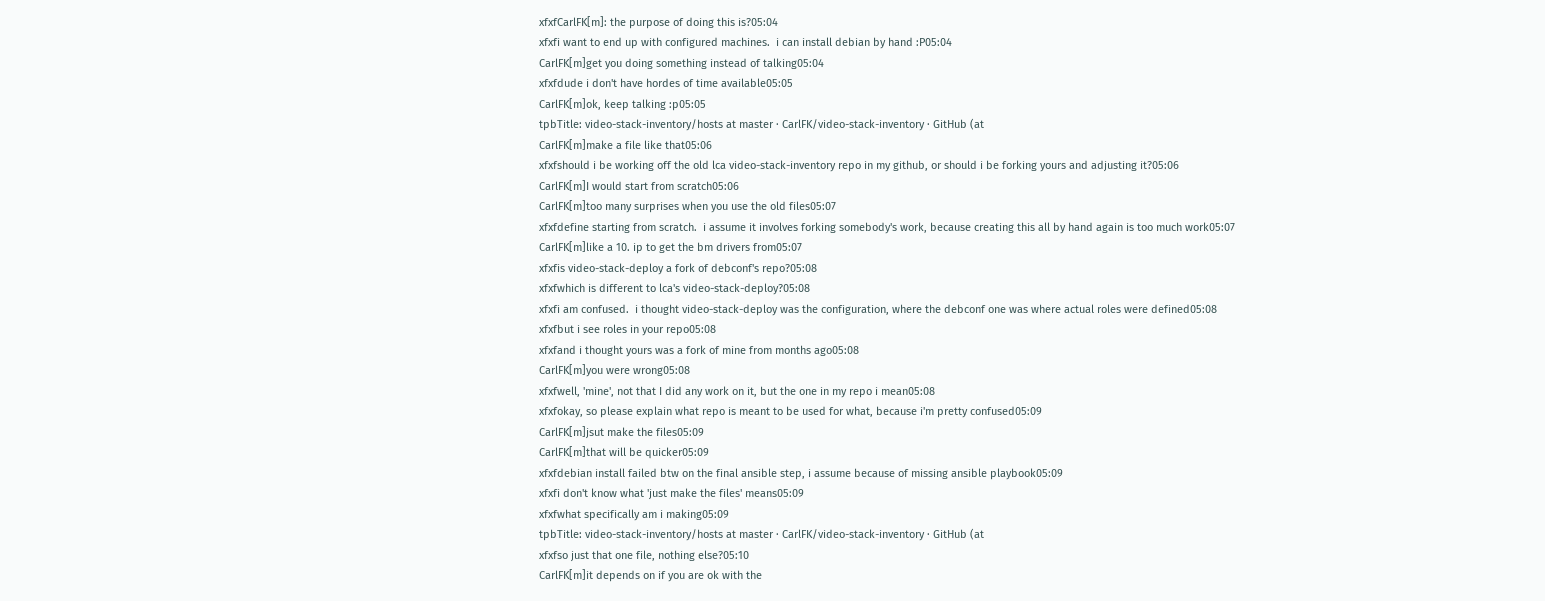xfxfCarlFK[m]: the purpose of doing this is?05:04
xfxfi want to end up with configured machines.  i can install debian by hand :P05:04
CarlFK[m]get you doing something instead of talking05:04
xfxfdude i don't have hordes of time available05:05
CarlFK[m]ok, keep talking :p05:05
tpbTitle: video-stack-inventory/hosts at master · CarlFK/video-stack-inventory · GitHub (at
CarlFK[m]make a file like that05:06
xfxfshould i be working off the old lca video-stack-inventory repo in my github, or should i be forking yours and adjusting it?05:06
CarlFK[m]I would start from scratch05:06
CarlFK[m]too many surprises when you use the old files05:07
xfxfdefine starting from scratch.  i assume it involves forking somebody's work, because creating this all by hand again is too much work05:07
CarlFK[m]like a 10. ip to get the bm drivers from05:07
xfxfis video-stack-deploy a fork of debconf's repo?05:08
xfxfwhich is different to lca's video-stack-deploy?05:08
xfxfi am confused.  i thought video-stack-deploy was the configuration, where the debconf one was where actual roles were defined05:08
xfxfbut i see roles in your repo05:08
xfxfand i thought yours was a fork of mine from months ago05:08
CarlFK[m]you were wrong05:08
xfxfwell, 'mine', not that I did any work on it, but the one in my repo i mean05:08
xfxfokay, so please explain what repo is meant to be used for what, because i'm pretty confused05:09
CarlFK[m]jsut make the files05:09
CarlFK[m]that will be quicker05:09
xfxfdebian install failed btw on the final ansible step, i assume because of missing ansible playbook05:09
xfxfi don't know what 'just make the files' means05:09
xfxfwhat specifically am i making05:09
tpbTitle: video-stack-inventory/hosts at master · CarlFK/video-stack-inventory · GitHub (at
xfxfso just that one file, nothing else?05:10
CarlFK[m]it depends on if you are ok with the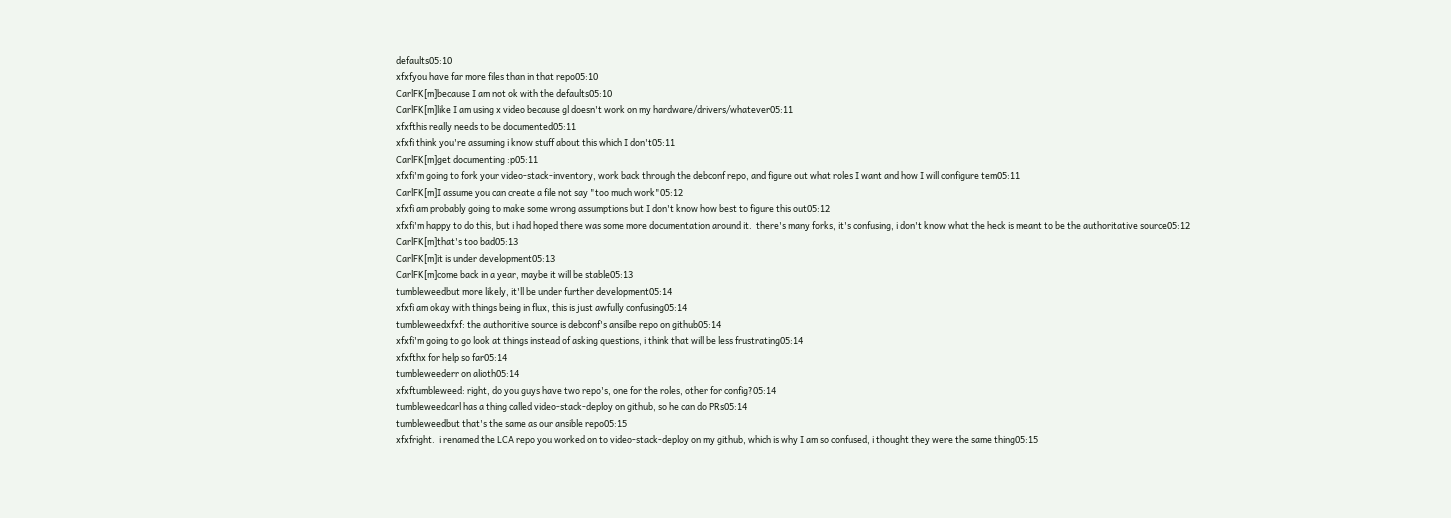defaults05:10
xfxfyou have far more files than in that repo05:10
CarlFK[m]because I am not ok with the defaults05:10
CarlFK[m]like I am using x video because gl doesn't work on my hardware/drivers/whatever05:11
xfxfthis really needs to be documented05:11
xfxfi think you're assuming i know stuff about this which I don't05:11
CarlFK[m]get documenting :p05:11
xfxfi'm going to fork your video-stack-inventory, work back through the debconf repo, and figure out what roles I want and how I will configure tem05:11
CarlFK[m]I assume you can create a file not say "too much work"05:12
xfxfi am probably going to make some wrong assumptions but I don't know how best to figure this out05:12
xfxfi'm happy to do this, but i had hoped there was some more documentation around it.  there's many forks, it's confusing, i don't know what the heck is meant to be the authoritative source05:12
CarlFK[m]that's too bad05:13
CarlFK[m]it is under development05:13
CarlFK[m]come back in a year, maybe it will be stable05:13
tumbleweedbut more likely, it'll be under further development05:14
xfxfi am okay with things being in flux, this is just awfully confusing05:14
tumbleweedxfxf: the authoritive source is debconf's ansilbe repo on github05:14
xfxfi'm going to go look at things instead of asking questions, i think that will be less frustrating05:14
xfxfthx for help so far05:14
tumbleweederr on alioth05:14
xfxftumbleweed: right, do you guys have two repo's, one for the roles, other for config?05:14
tumbleweedcarl has a thing called video-stack-deploy on github, so he can do PRs05:14
tumbleweedbut that's the same as our ansible repo05:15
xfxfright.  i renamed the LCA repo you worked on to video-stack-deploy on my github, which is why I am so confused, i thought they were the same thing05:15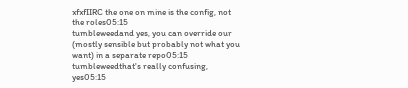xfxfIIRC the one on mine is the config, not the roles05:15
tumbleweedand yes, you can override our (mostly sensible but probably not what you want) in a separate repo05:15
tumbleweedthat's really confusing, yes05:15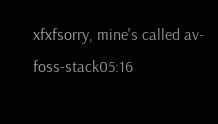xfxfsorry, mine's called av-foss-stack05:16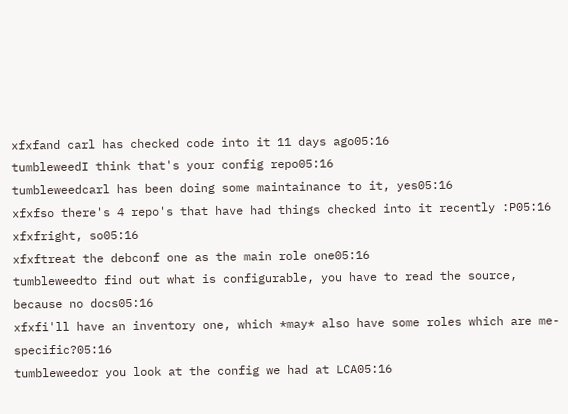xfxfand carl has checked code into it 11 days ago05:16
tumbleweedI think that's your config repo05:16
tumbleweedcarl has been doing some maintainance to it, yes05:16
xfxfso there's 4 repo's that have had things checked into it recently :P05:16
xfxfright, so05:16
xfxftreat the debconf one as the main role one05:16
tumbleweedto find out what is configurable, you have to read the source, because no docs05:16
xfxfi'll have an inventory one, which *may* also have some roles which are me-specific?05:16
tumbleweedor you look at the config we had at LCA05:16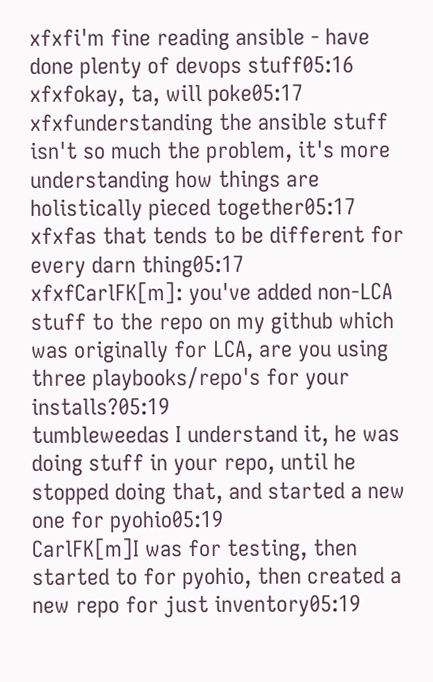xfxfi'm fine reading ansible - have done plenty of devops stuff05:16
xfxfokay, ta, will poke05:17
xfxfunderstanding the ansible stuff isn't so much the problem, it's more understanding how things are holistically pieced together05:17
xfxfas that tends to be different for every darn thing05:17
xfxfCarlFK[m]: you've added non-LCA stuff to the repo on my github which was originally for LCA, are you using three playbooks/repo's for your installs?05:19
tumbleweedas I understand it, he was doing stuff in your repo, until he stopped doing that, and started a new one for pyohio05:19
CarlFK[m]I was for testing, then started to for pyohio, then created a new repo for just inventory05:19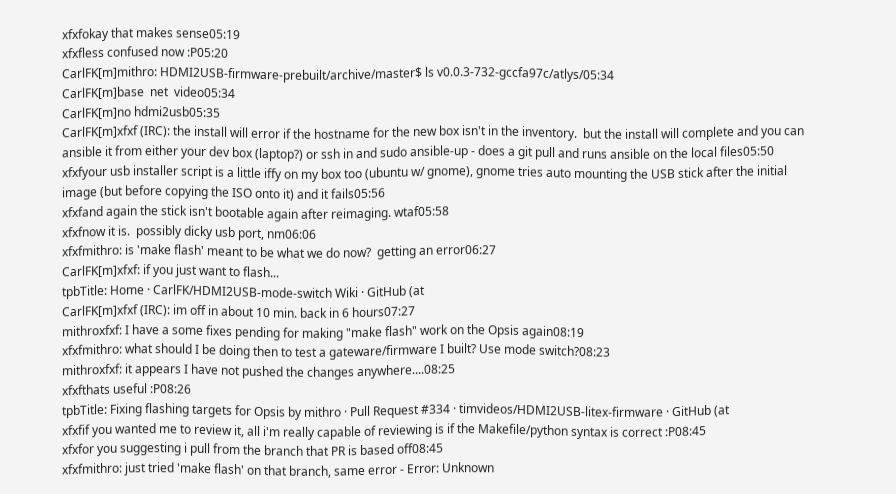xfxfokay that makes sense05:19
xfxfless confused now :P05:20
CarlFK[m]mithro: HDMI2USB-firmware-prebuilt/archive/master$ ls v0.0.3-732-gccfa97c/atlys/05:34
CarlFK[m]base  net  video05:34
CarlFK[m]no hdmi2usb05:35
CarlFK[m]xfxf (IRC): the install will error if the hostname for the new box isn't in the inventory.  but the install will complete and you can ansible it from either your dev box (laptop?) or ssh in and sudo ansible-up - does a git pull and runs ansible on the local files05:50
xfxfyour usb installer script is a little iffy on my box too (ubuntu w/ gnome), gnome tries auto mounting the USB stick after the initial image (but before copying the ISO onto it) and it fails05:56
xfxfand again the stick isn't bootable again after reimaging. wtaf05:58
xfxfnow it is.  possibly dicky usb port, nm06:06
xfxfmithro: is 'make flash' meant to be what we do now?  getting an error06:27
CarlFK[m]xfxf: if you just want to flash...
tpbTitle: Home · CarlFK/HDMI2USB-mode-switch Wiki · GitHub (at
CarlFK[m]xfxf (IRC): im off in about 10 min. back in 6 hours07:27
mithroxfxf: I have a some fixes pending for making "make flash" work on the Opsis again08:19
xfxfmithro: what should I be doing then to test a gateware/firmware I built? Use mode switch?08:23
mithroxfxf: it appears I have not pushed the changes anywhere....08:25
xfxfthats useful :P08:26
tpbTitle: Fixing flashing targets for Opsis by mithro · Pull Request #334 · timvideos/HDMI2USB-litex-firmware · GitHub (at
xfxfif you wanted me to review it, all i'm really capable of reviewing is if the Makefile/python syntax is correct :P08:45
xfxfor you suggesting i pull from the branch that PR is based off08:45
xfxfmithro: just tried 'make flash' on that branch, same error - Error: Unknown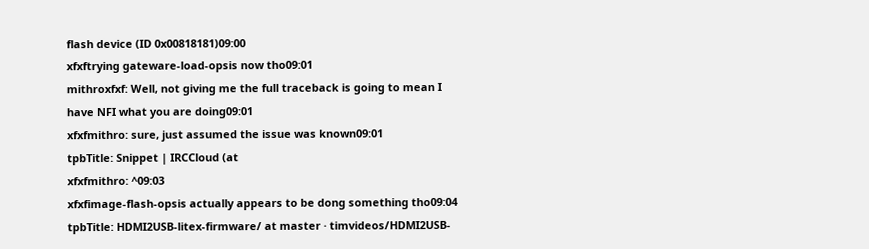flash device (ID 0x00818181)09:00
xfxftrying gateware-load-opsis now tho09:01
mithroxfxf: Well, not giving me the full traceback is going to mean I have NFI what you are doing09:01
xfxfmithro: sure, just assumed the issue was known09:01
tpbTitle: Snippet | IRCCloud (at
xfxfmithro: ^09:03
xfxfimage-flash-opsis actually appears to be dong something tho09:04
tpbTitle: HDMI2USB-litex-firmware/ at master · timvideos/HDMI2USB-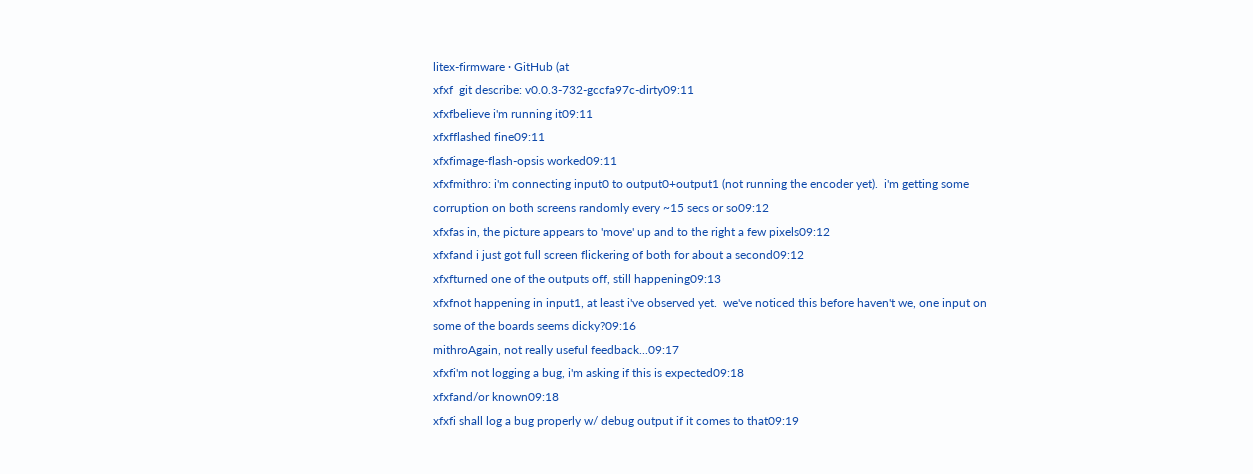litex-firmware · GitHub (at
xfxf  git describe: v0.0.3-732-gccfa97c-dirty09:11
xfxfbelieve i'm running it09:11
xfxfflashed fine09:11
xfxfimage-flash-opsis worked09:11
xfxfmithro: i'm connecting input0 to output0+output1 (not running the encoder yet).  i'm getting some corruption on both screens randomly every ~15 secs or so09:12
xfxfas in, the picture appears to 'move' up and to the right a few pixels09:12
xfxfand i just got full screen flickering of both for about a second09:12
xfxfturned one of the outputs off, still happening09:13
xfxfnot happening in input1, at least i've observed yet.  we've noticed this before haven't we, one input on some of the boards seems dicky?09:16
mithroAgain, not really useful feedback...09:17
xfxfi'm not logging a bug, i'm asking if this is expected09:18
xfxfand/or known09:18
xfxfi shall log a bug properly w/ debug output if it comes to that09:19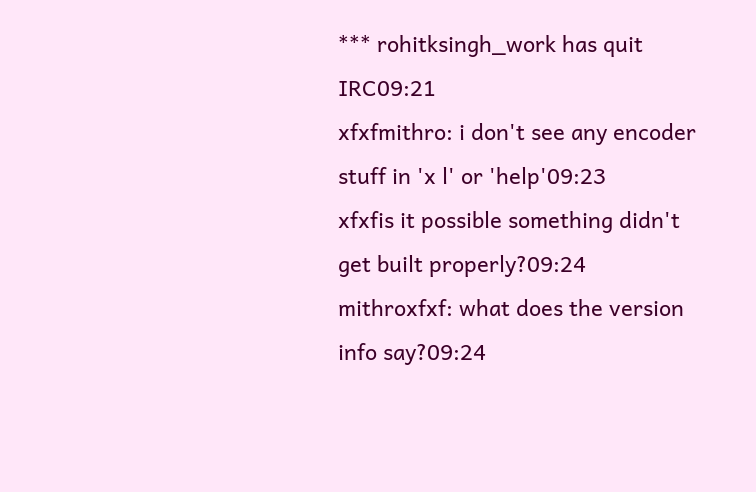*** rohitksingh_work has quit IRC09:21
xfxfmithro: i don't see any encoder stuff in 'x l' or 'help'09:23
xfxfis it possible something didn't get built properly?09:24
mithroxfxf: what does the version info say?09:24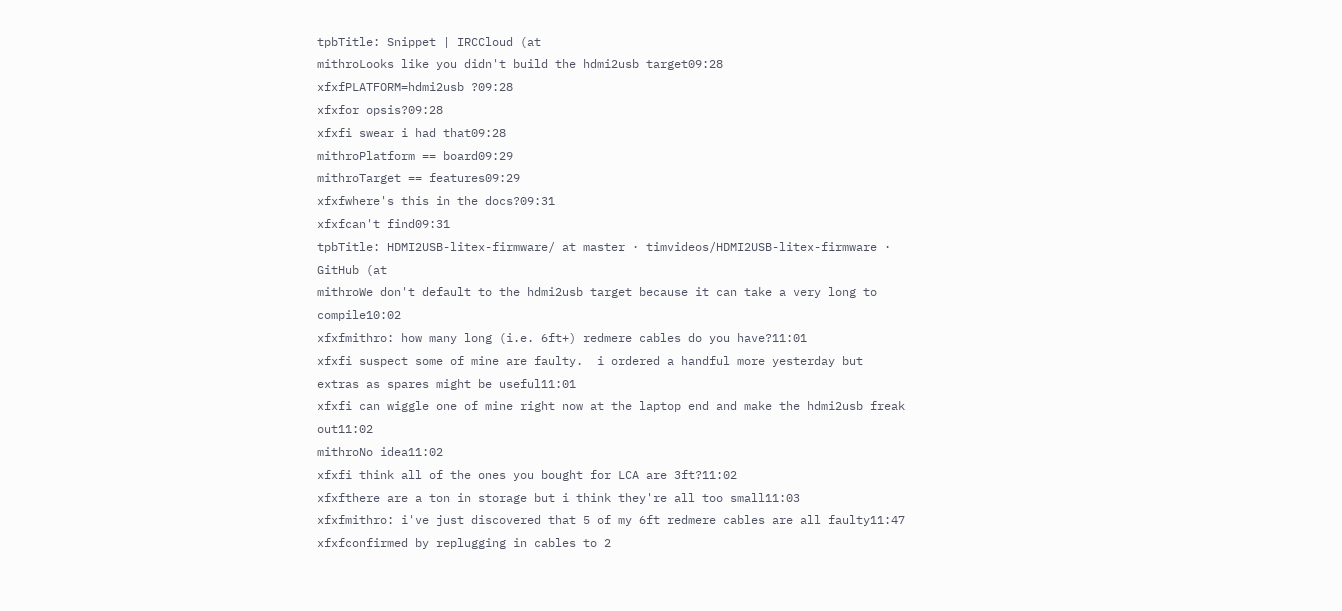tpbTitle: Snippet | IRCCloud (at
mithroLooks like you didn't build the hdmi2usb target09:28
xfxfPLATFORM=hdmi2usb ?09:28
xfxfor opsis?09:28
xfxfi swear i had that09:28
mithroPlatform == board09:29
mithroTarget == features09:29
xfxfwhere's this in the docs?09:31
xfxfcan't find09:31
tpbTitle: HDMI2USB-litex-firmware/ at master · timvideos/HDMI2USB-litex-firmware · GitHub (at
mithroWe don't default to the hdmi2usb target because it can take a very long to compile10:02
xfxfmithro: how many long (i.e. 6ft+) redmere cables do you have?11:01
xfxfi suspect some of mine are faulty.  i ordered a handful more yesterday but extras as spares might be useful11:01
xfxfi can wiggle one of mine right now at the laptop end and make the hdmi2usb freak out11:02
mithroNo idea11:02
xfxfi think all of the ones you bought for LCA are 3ft?11:02
xfxfthere are a ton in storage but i think they're all too small11:03
xfxfmithro: i've just discovered that 5 of my 6ft redmere cables are all faulty11:47
xfxfconfirmed by replugging in cables to 2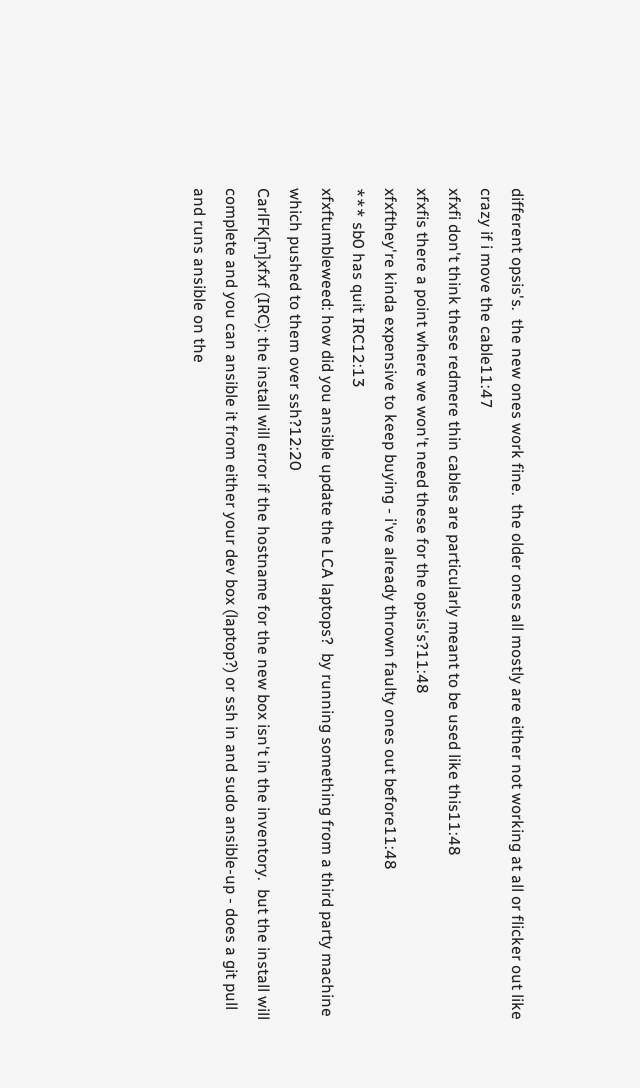different opsis's.  the new ones work fine.  the older ones all mostly are either not working at all or flicker out like crazy if i move the cable11:47
xfxfi don't think these redmere thin cables are particularly meant to be used like this11:48
xfxfis there a point where we won't need these for the opsis's?11:48
xfxfthey're kinda expensive to keep buying - i've already thrown faulty ones out before11:48
*** sb0 has quit IRC12:13
xfxftumbleweed: how did you ansible update the LCA laptops?  by running something from a third party machine which pushed to them over ssh?12:20
CarlFK[m]xfxf (IRC): the install will error if the hostname for the new box isn't in the inventory.  but the install will complete and you can ansible it from either your dev box (laptop?) or ssh in and sudo ansible-up - does a git pull and runs ansible on the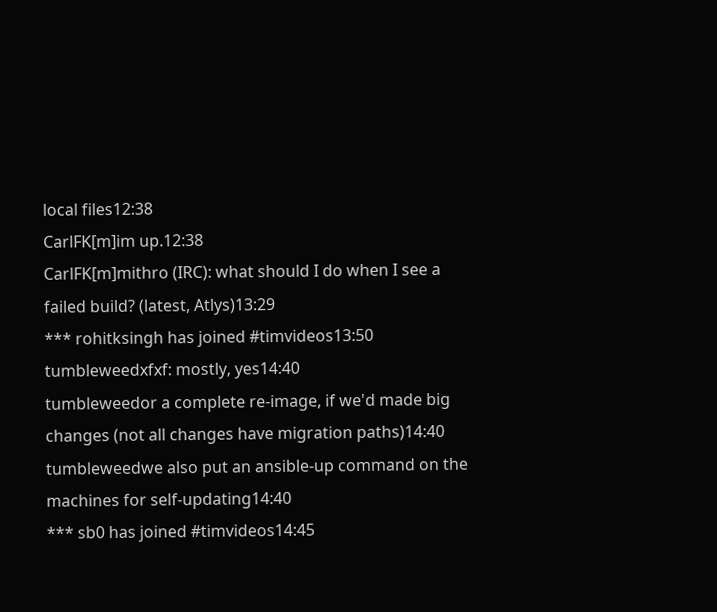local files12:38
CarlFK[m]im up.12:38
CarlFK[m]mithro (IRC): what should I do when I see a failed build? (latest, Atlys)13:29
*** rohitksingh has joined #timvideos13:50
tumbleweedxfxf: mostly, yes14:40
tumbleweedor a complete re-image, if we'd made big changes (not all changes have migration paths)14:40
tumbleweedwe also put an ansible-up command on the machines for self-updating14:40
*** sb0 has joined #timvideos14:45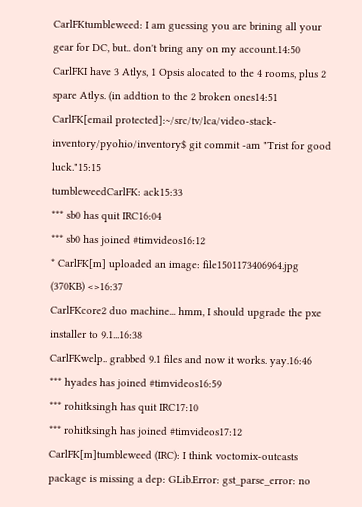CarlFKtumbleweed: I am guessing you are brining all your gear for DC, but.. don't bring any on my account.14:50
CarlFKI have 3 Atlys, 1 Opsis alocated to the 4 rooms, plus 2 spare Atlys. (in addtion to the 2 broken ones14:51
CarlFK[email protected]:~/src/tv/lca/video-stack-inventory/pyohio/inventory$ git commit -am "Trist for good luck."15:15
tumbleweedCarlFK: ack15:33
*** sb0 has quit IRC16:04
*** sb0 has joined #timvideos16:12
* CarlFK[m] uploaded an image: file1501173406964.jpg (370KB) <>16:37
CarlFKcore2 duo machine... hmm, I should upgrade the pxe installer to 9.1...16:38
CarlFKwelp.. grabbed 9.1 files and now it works. yay.16:46
*** hyades has joined #timvideos16:59
*** rohitksingh has quit IRC17:10
*** rohitksingh has joined #timvideos17:12
CarlFK[m]tumbleweed (IRC): I think voctomix-outcasts package is missing a dep: GLib.Error: gst_parse_error: no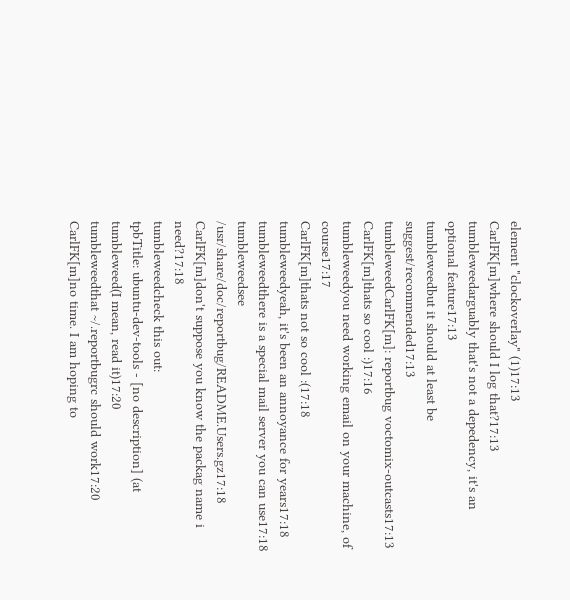element "clockoverlay" (1)17:13
CarlFK[m]where should I log that?17:13
tumbleweedarguably that's not a depedency, it's an optional feature17:13
tumbleweedbut it should at least be suggest/recommended17:13
tumbleweedCarlFK[m]: reportbug voctomix-outcasts17:13
CarlFK[m]thats so cool :)17:16
tumbleweedyou need working email on your machine, of course17:17
CarlFK[m]thats not so cool :(17:18
tumbleweedyeah, it's been an annoyance for years17:18
tumbleweedthere is a special mail server you can use17:18
tumbleweedsee /usr/share/doc/reportbug/README.Users.gz17:18
CarlFK[m]don't suppose you know the packag name i need?17:18
tumbleweedcheck this out:
tpbTitle: ubuntu-dev-tools - [no description] (at
tumbleweed(I mean, read it)17:20
tumbleweedthat ~/.reportbugrc should work17:20
CarlFK[m]no time. I am hoping to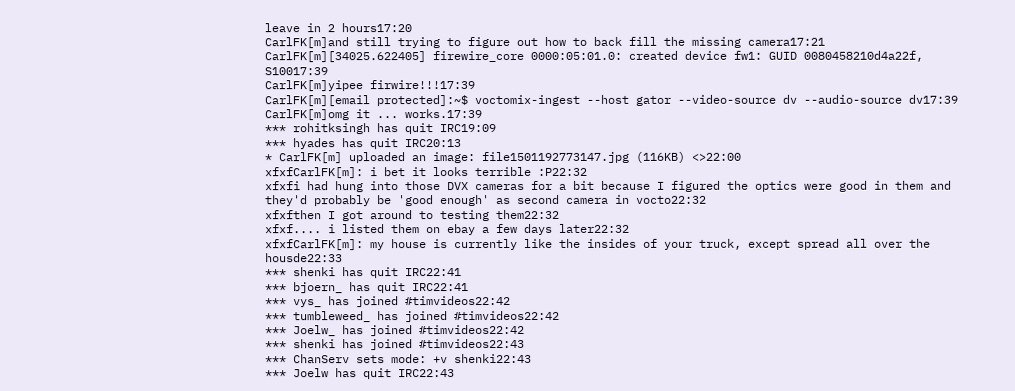leave in 2 hours17:20
CarlFK[m]and still trying to figure out how to back fill the missing camera17:21
CarlFK[m][34025.622405] firewire_core 0000:05:01.0: created device fw1: GUID 0080458210d4a22f, S10017:39
CarlFK[m]yipee firwire!!!17:39
CarlFK[m][email protected]:~$ voctomix-ingest --host gator --video-source dv --audio-source dv17:39
CarlFK[m]omg it ... works.17:39
*** rohitksingh has quit IRC19:09
*** hyades has quit IRC20:13
* CarlFK[m] uploaded an image: file1501192773147.jpg (116KB) <>22:00
xfxfCarlFK[m]: i bet it looks terrible :P22:32
xfxfi had hung into those DVX cameras for a bit because I figured the optics were good in them and they'd probably be 'good enough' as second camera in vocto22:32
xfxfthen I got around to testing them22:32
xfxf.... i listed them on ebay a few days later22:32
xfxfCarlFK[m]: my house is currently like the insides of your truck, except spread all over the housde22:33
*** shenki has quit IRC22:41
*** bjoern_ has quit IRC22:41
*** vys_ has joined #timvideos22:42
*** tumbleweed_ has joined #timvideos22:42
*** Joelw_ has joined #timvideos22:42
*** shenki has joined #timvideos22:43
*** ChanServ sets mode: +v shenki22:43
*** Joelw has quit IRC22:43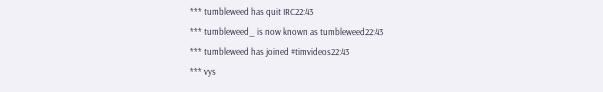*** tumbleweed has quit IRC22:43
*** tumbleweed_ is now known as tumbleweed22:43
*** tumbleweed has joined #timvideos22:43
*** vys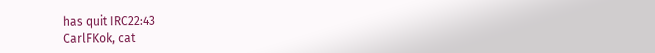has quit IRC22:43
CarlFKok, cat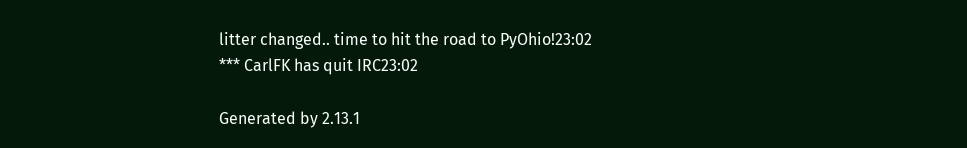litter changed.. time to hit the road to PyOhio!23:02
*** CarlFK has quit IRC23:02

Generated by 2.13.1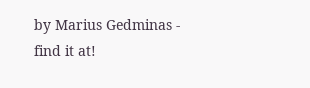by Marius Gedminas - find it at!